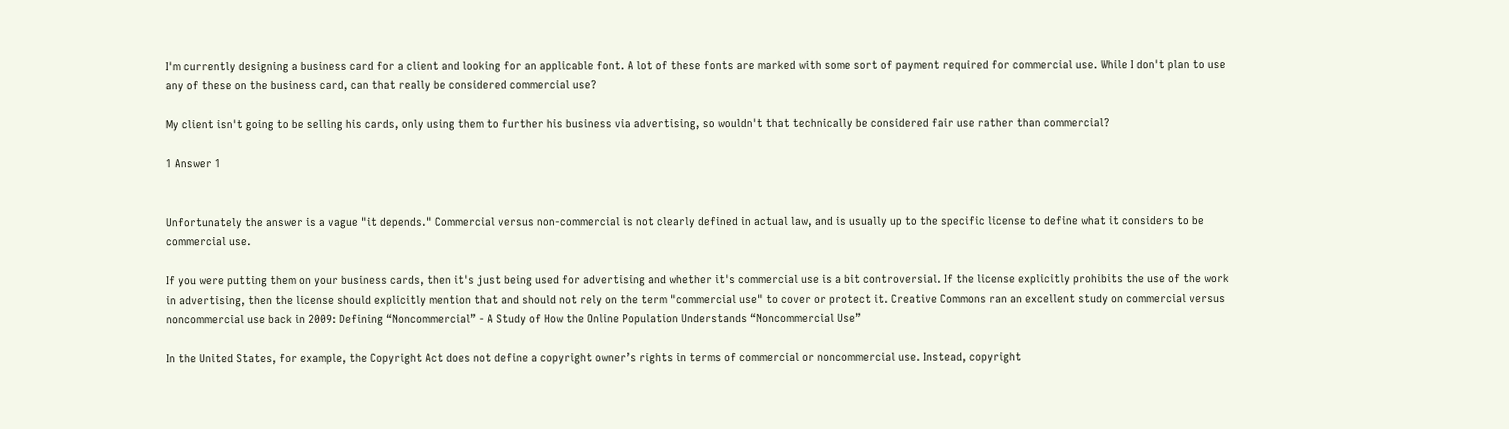I'm currently designing a business card for a client and looking for an applicable font. A lot of these fonts are marked with some sort of payment required for commercial use. While I don't plan to use any of these on the business card, can that really be considered commercial use?

My client isn't going to be selling his cards, only using them to further his business via advertising, so wouldn't that technically be considered fair use rather than commercial?

1 Answer 1


Unfortunately the answer is a vague "it depends." Commercial versus non-commercial is not clearly defined in actual law, and is usually up to the specific license to define what it considers to be commercial use.

If you were putting them on your business cards, then it's just being used for advertising and whether it's commercial use is a bit controversial. If the license explicitly prohibits the use of the work in advertising, then the license should explicitly mention that and should not rely on the term "commercial use" to cover or protect it. Creative Commons ran an excellent study on commercial versus noncommercial use back in 2009: Defining “Noncommercial” - A Study of How the Online Population Understands “Noncommercial Use”

In the United States, for example, the Copyright Act does not define a copyright owner’s rights in terms of commercial or noncommercial use. Instead, copyright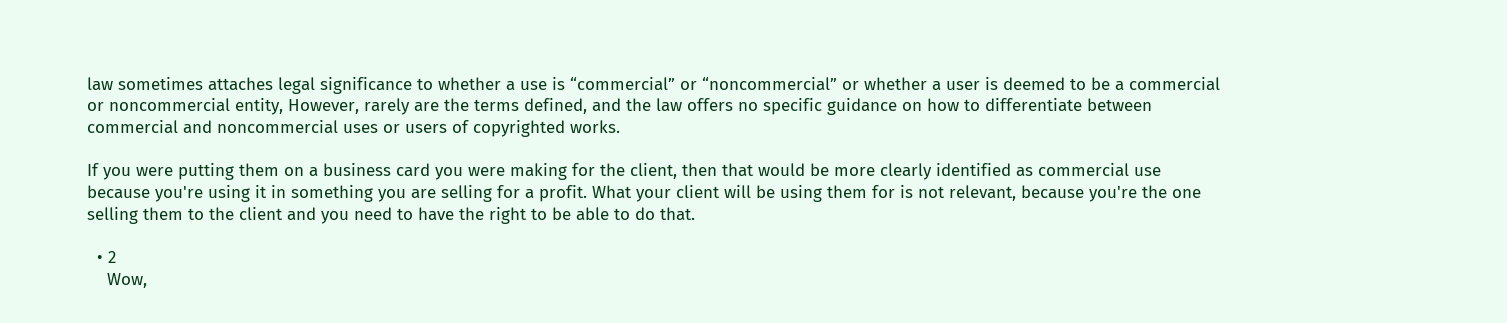law sometimes attaches legal significance to whether a use is “commercial” or “noncommercial” or whether a user is deemed to be a commercial or noncommercial entity, However, rarely are the terms defined, and the law offers no specific guidance on how to differentiate between commercial and noncommercial uses or users of copyrighted works.

If you were putting them on a business card you were making for the client, then that would be more clearly identified as commercial use because you're using it in something you are selling for a profit. What your client will be using them for is not relevant, because you're the one selling them to the client and you need to have the right to be able to do that.

  • 2
    Wow,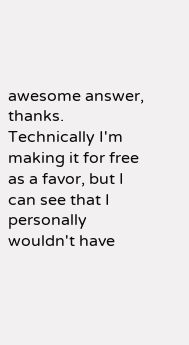awesome answer, thanks. Technically I'm making it for free as a favor, but I can see that I personally wouldn't have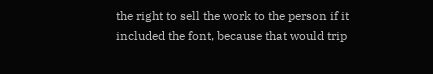the right to sell the work to the person if it included the font, because that would trip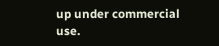up under commercial use.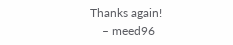Thanks again!
    – meed96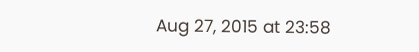Aug 27, 2015 at 23:58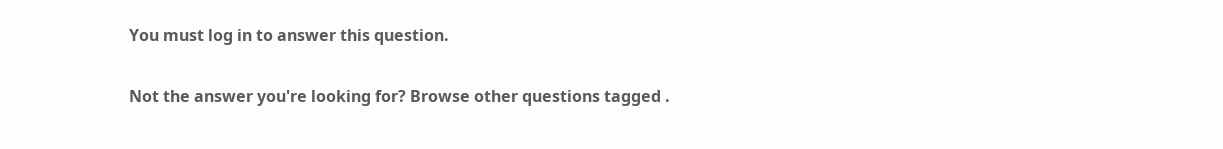You must log in to answer this question.

Not the answer you're looking for? Browse other questions tagged .